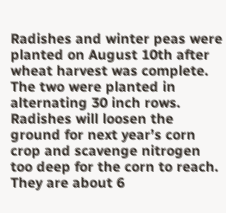Radishes and winter peas were planted on August 10th after wheat harvest was complete. The two were planted in alternating 30 inch rows.
Radishes will loosen the ground for next year’s corn crop and scavenge nitrogen too deep for the corn to reach. They are about 6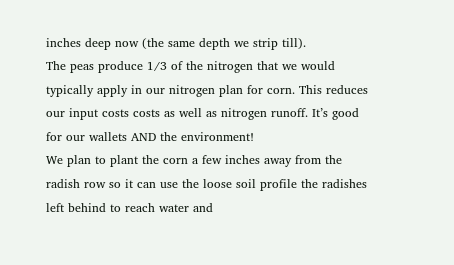inches deep now (the same depth we strip till).
The peas produce 1/3 of the nitrogen that we would typically apply in our nitrogen plan for corn. This reduces our input costs costs as well as nitrogen runoff. It’s good for our wallets AND the environment!
We plan to plant the corn a few inches away from the radish row so it can use the loose soil profile the radishes left behind to reach water and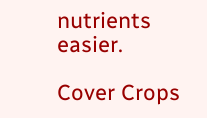nutrients easier.

Cover Crops